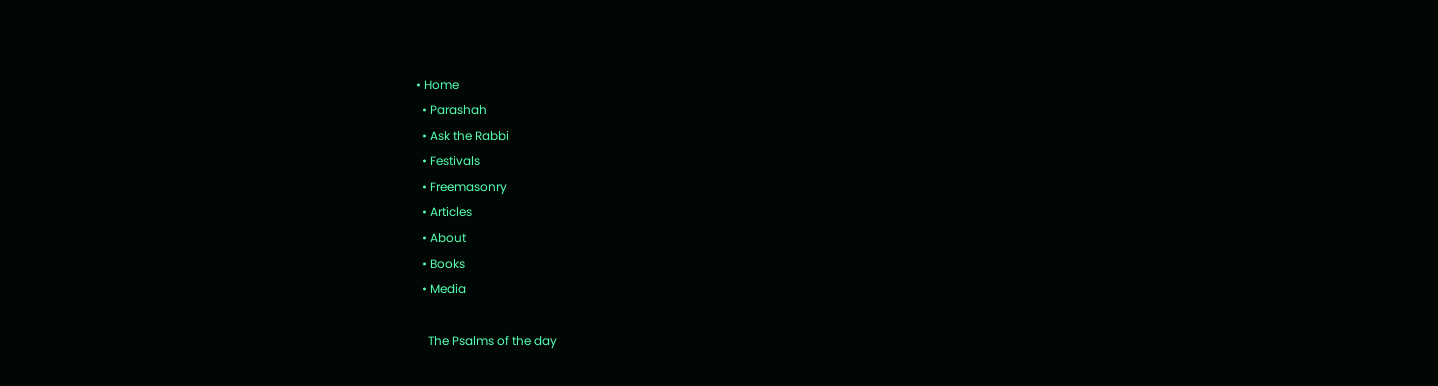• Home
  • Parashah
  • Ask the Rabbi
  • Festivals
  • Freemasonry
  • Articles
  • About
  • Books
  • Media

    The Psalms of the day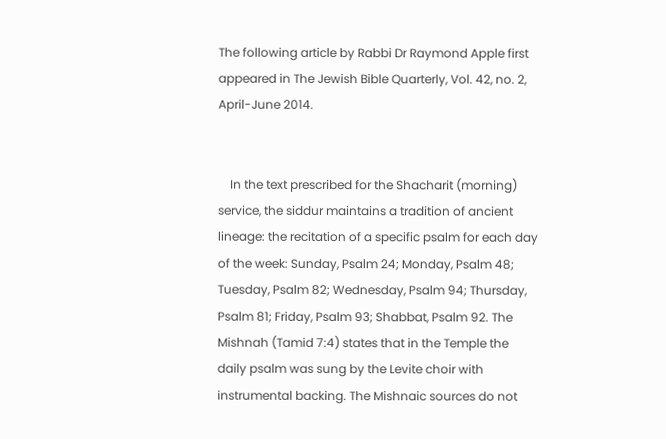The following article by Rabbi Dr Raymond Apple first appeared in The Jewish Bible Quarterly, Vol. 42, no. 2, April-June 2014.


    In the text prescribed for the Shacharit (morning) service, the siddur maintains a tradition of ancient lineage: the recitation of a specific psalm for each day of the week: Sunday, Psalm 24; Monday, Psalm 48; Tuesday, Psalm 82; Wednesday, Psalm 94; Thursday, Psalm 81; Friday, Psalm 93; Shabbat, Psalm 92. The Mishnah (Tamid 7:4) states that in the Temple the daily psalm was sung by the Levite choir with instrumental backing. The Mishnaic sources do not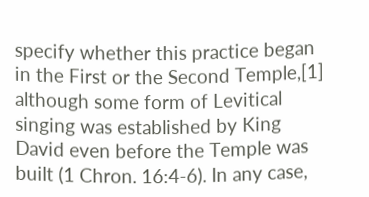specify whether this practice began in the First or the Second Temple,[1] although some form of Levitical singing was established by King David even before the Temple was built (1 Chron. 16:4-6). In any case,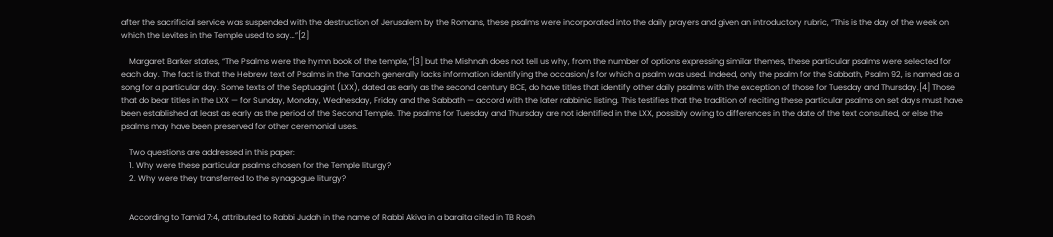after the sacrificial service was suspended with the destruction of Jerusalem by the Romans, these psalms were incorporated into the daily prayers and given an introductory rubric, “This is the day of the week on which the Levites in the Temple used to say…”[2]

    Margaret Barker states, “The Psalms were the hymn book of the temple,”[3] but the Mishnah does not tell us why, from the number of options expressing similar themes, these particular psalms were selected for each day. The fact is that the Hebrew text of Psalms in the Tanach generally lacks information identifying the occasion/s for which a psalm was used. Indeed, only the psalm for the Sabbath, Psalm 92, is named as a song for a particular day. Some texts of the Septuagint (LXX), dated as early as the second century BCE, do have titles that identify other daily psalms with the exception of those for Tuesday and Thursday.[4] Those that do bear titles in the LXX — for Sunday, Monday, Wednesday, Friday and the Sabbath — accord with the later rabbinic listing. This testifies that the tradition of reciting these particular psalms on set days must have been established at least as early as the period of the Second Temple. The psalms for Tuesday and Thursday are not identified in the LXX, possibly owing to differences in the date of the text consulted, or else the psalms may have been preserved for other ceremonial uses.

    Two questions are addressed in this paper:
    1. Why were these particular psalms chosen for the Temple liturgy?
    2. Why were they transferred to the synagogue liturgy?


    According to Tamid 7:4, attributed to Rabbi Judah in the name of Rabbi Akiva in a baraita cited in TB Rosh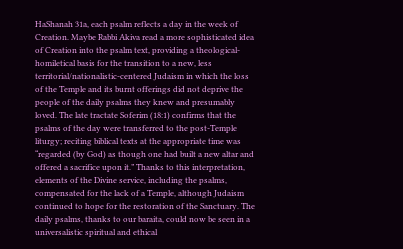HaShanah 31a, each psalm reflects a day in the week of Creation. Maybe Rabbi Akiva read a more sophisticated idea of Creation into the psalm text, providing a theological-homiletical basis for the transition to a new, less territorial/nationalistic-centered Judaism in which the loss of the Temple and its burnt offerings did not deprive the people of the daily psalms they knew and presumably loved. The late tractate Soferim (18:1) confirms that the psalms of the day were transferred to the post-Temple liturgy; reciting biblical texts at the appropriate time was “regarded (by God) as though one had built a new altar and offered a sacrifice upon it.” Thanks to this interpretation, elements of the Divine service, including the psalms, compensated for the lack of a Temple, although Judaism continued to hope for the restoration of the Sanctuary. The daily psalms, thanks to our baraita, could now be seen in a universalistic spiritual and ethical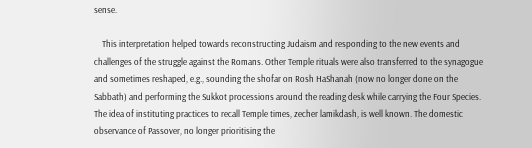sense.

    This interpretation helped towards reconstructing Judaism and responding to the new events and challenges of the struggle against the Romans. Other Temple rituals were also transferred to the synagogue and sometimes reshaped, e.g., sounding the shofar on Rosh HaShanah (now no longer done on the Sabbath) and performing the Sukkot processions around the reading desk while carrying the Four Species. The idea of instituting practices to recall Temple times, zecher lamikdash, is well known. The domestic observance of Passover, no longer prioritising the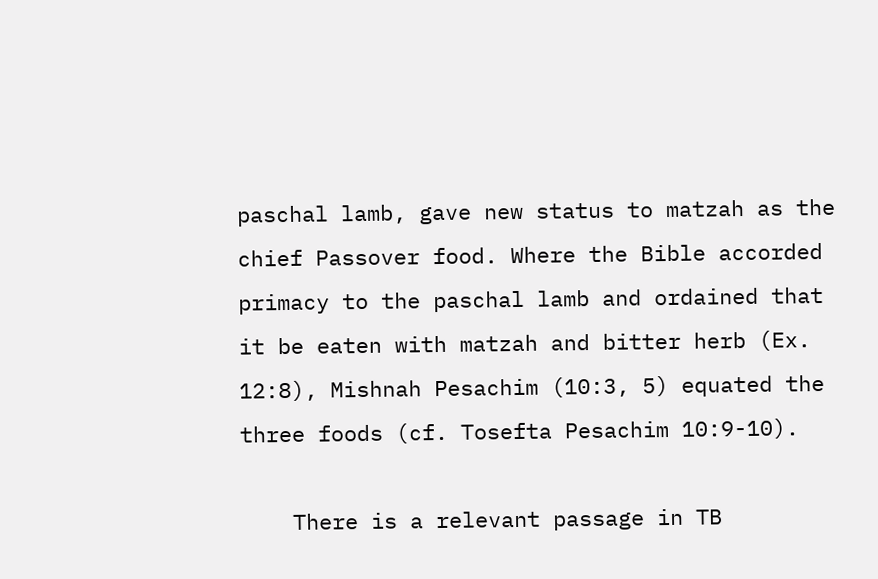paschal lamb, gave new status to matzah as the chief Passover food. Where the Bible accorded primacy to the paschal lamb and ordained that it be eaten with matzah and bitter herb (Ex. 12:8), Mishnah Pesachim (10:3, 5) equated the three foods (cf. Tosefta Pesachim 10:9-10).

    There is a relevant passage in TB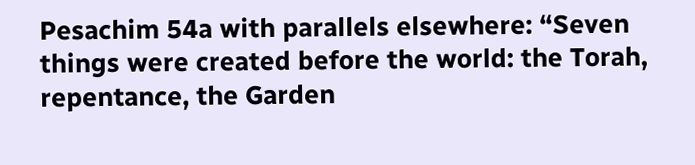Pesachim 54a with parallels elsewhere: “Seven things were created before the world: the Torah, repentance, the Garden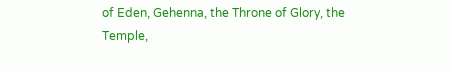of Eden, Gehenna, the Throne of Glory, the Temple,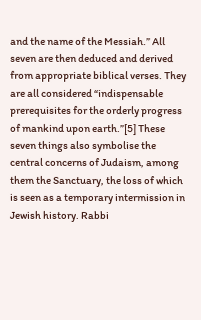and the name of the Messiah.” All seven are then deduced and derived from appropriate biblical verses. They are all considered “indispensable prerequisites for the orderly progress of mankind upon earth.”[5] These seven things also symbolise the central concerns of Judaism, among them the Sanctuary, the loss of which is seen as a temporary intermission in Jewish history. Rabbi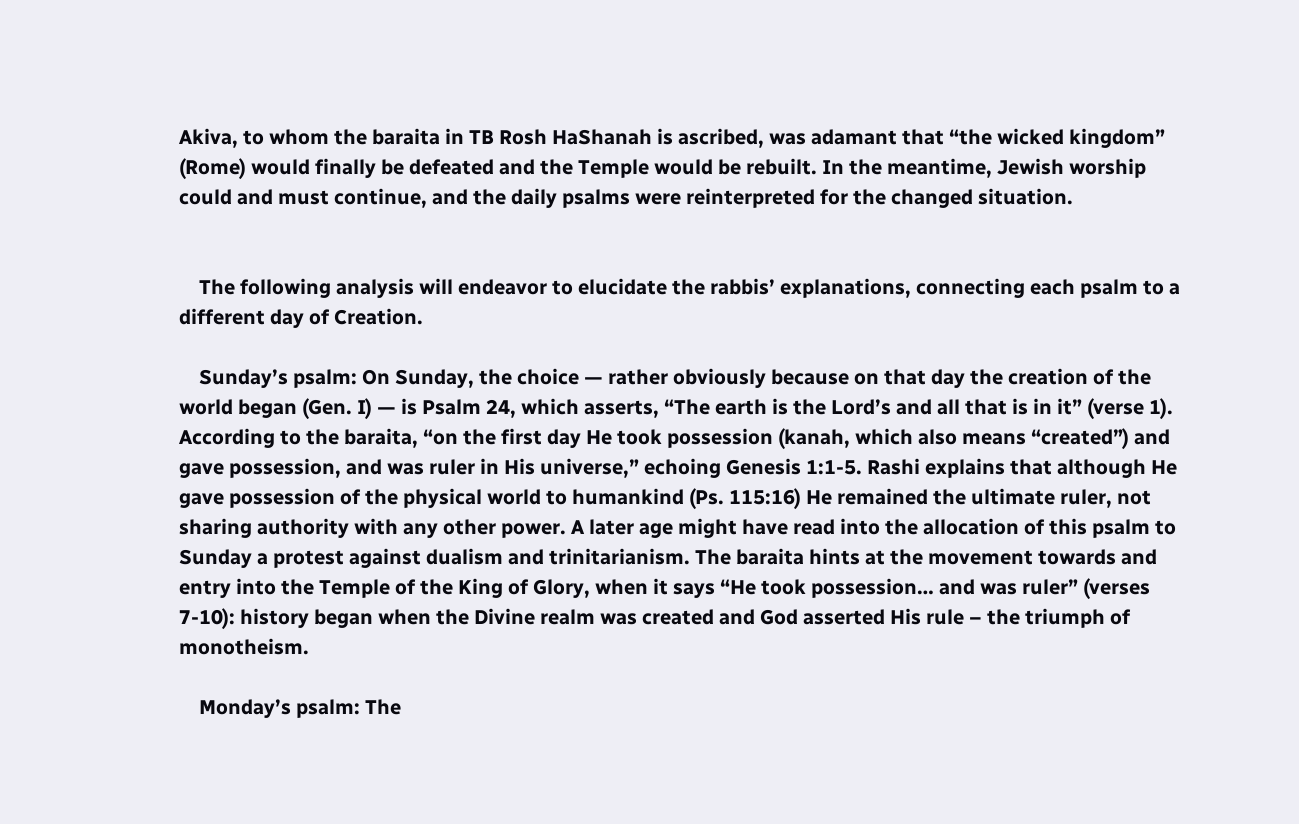Akiva, to whom the baraita in TB Rosh HaShanah is ascribed, was adamant that “the wicked kingdom” (Rome) would finally be defeated and the Temple would be rebuilt. In the meantime, Jewish worship could and must continue, and the daily psalms were reinterpreted for the changed situation.


    The following analysis will endeavor to elucidate the rabbis’ explanations, connecting each psalm to a different day of Creation.

    Sunday’s psalm: On Sunday, the choice — rather obviously because on that day the creation of the world began (Gen. I) — is Psalm 24, which asserts, “The earth is the Lord’s and all that is in it” (verse 1). According to the baraita, “on the first day He took possession (kanah, which also means “created”) and gave possession, and was ruler in His universe,” echoing Genesis 1:1-5. Rashi explains that although He gave possession of the physical world to humankind (Ps. 115:16) He remained the ultimate ruler, not sharing authority with any other power. A later age might have read into the allocation of this psalm to Sunday a protest against dualism and trinitarianism. The baraita hints at the movement towards and entry into the Temple of the King of Glory, when it says “He took possession… and was ruler” (verses 7-10): history began when the Divine realm was created and God asserted His rule – the triumph of monotheism.

    Monday’s psalm: The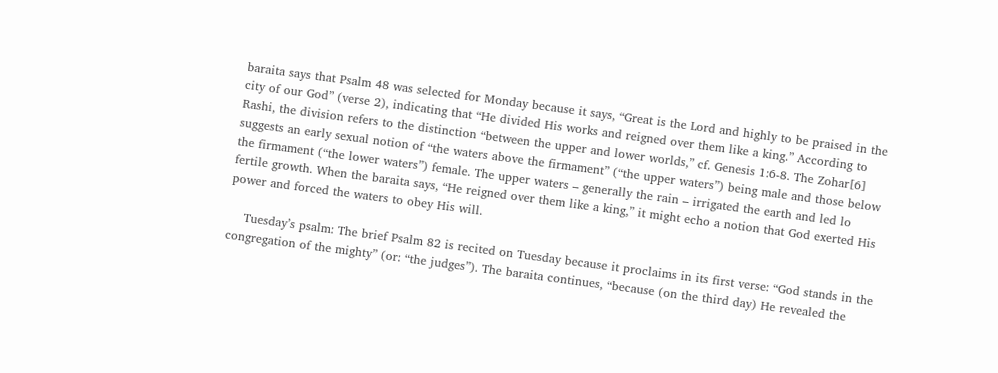baraita says that Psalm 48 was selected for Monday because it says, “Great is the Lord and highly to be praised in the city of our God” (verse 2), indicating that “He divided His works and reigned over them like a king.” According to Rashi, the division refers to the distinction “between the upper and lower worlds,” cf. Genesis 1:6-8. The Zohar[6] suggests an early sexual notion of “the waters above the firmament” (“the upper waters”) being male and those below the firmament (“the lower waters”) female. The upper waters – generally the rain – irrigated the earth and led lo fertile growth. When the baraita says, “He reigned over them like a king,” it might echo a notion that God exerted His power and forced the waters to obey His will.

    Tuesday’s psalm: The brief Psalm 82 is recited on Tuesday because it proclaims in its first verse: “God stands in the congregation of the mighty” (or: “the judges”). The baraita continues, “because (on the third day) He revealed the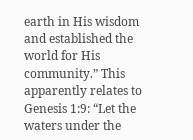earth in His wisdom and established the world for His community.” This apparently relates to Genesis 1:9: “Let the waters under the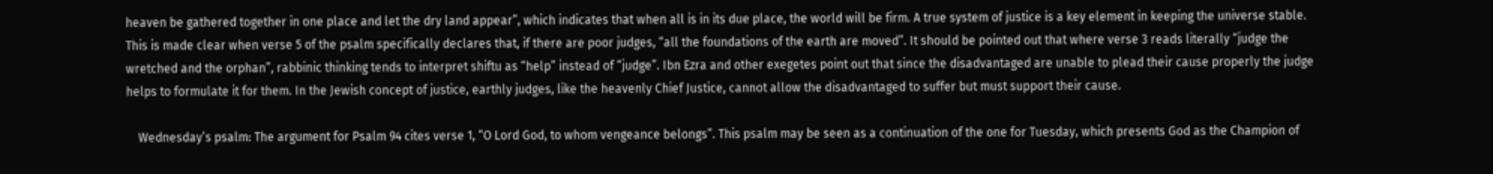heaven be gathered together in one place and let the dry land appear”, which indicates that when all is in its due place, the world will be firm. A true system of justice is a key element in keeping the universe stable. This is made clear when verse 5 of the psalm specifically declares that, if there are poor judges, “all the foundations of the earth are moved”. It should be pointed out that where verse 3 reads literally “judge the wretched and the orphan”, rabbinic thinking tends to interpret shiftu as “help” instead of “judge”. Ibn Ezra and other exegetes point out that since the disadvantaged are unable to plead their cause properly the judge helps to formulate it for them. In the Jewish concept of justice, earthly judges, like the heavenly Chief Justice, cannot allow the disadvantaged to suffer but must support their cause.

    Wednesday’s psalm: The argument for Psalm 94 cites verse 1, “O Lord God, to whom vengeance belongs”. This psalm may be seen as a continuation of the one for Tuesday, which presents God as the Champion of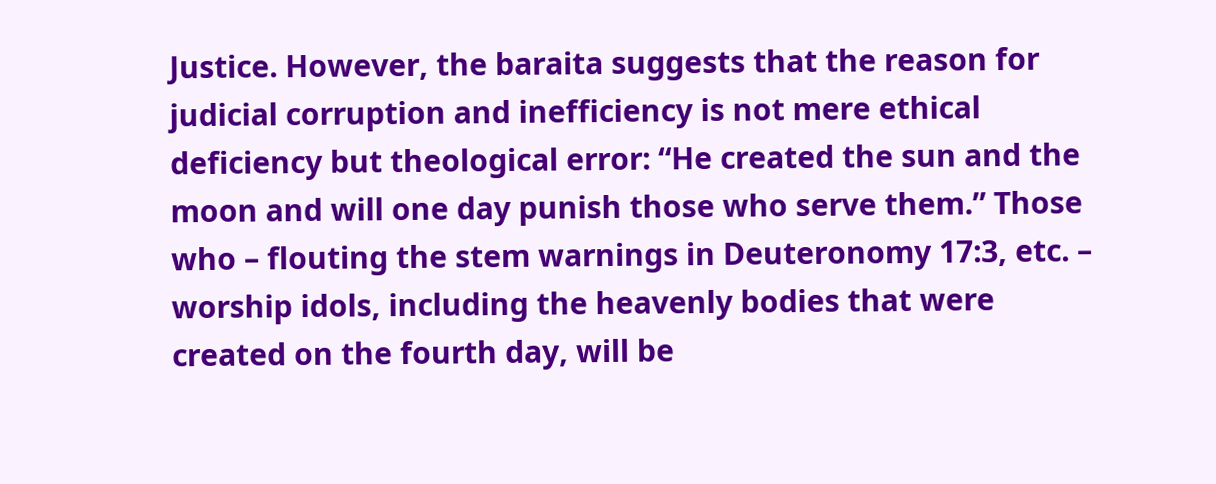Justice. However, the baraita suggests that the reason for judicial corruption and inefficiency is not mere ethical deficiency but theological error: “He created the sun and the moon and will one day punish those who serve them.” Those who – flouting the stem warnings in Deuteronomy 17:3, etc. – worship idols, including the heavenly bodies that were created on the fourth day, will be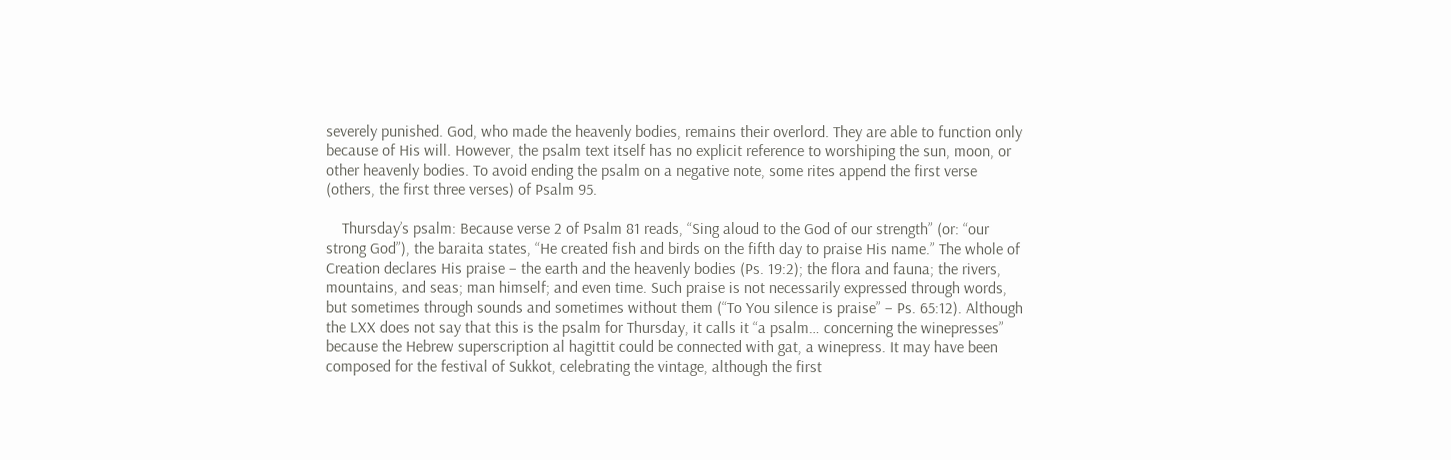severely punished. God, who made the heavenly bodies, remains their overlord. They are able to function only because of His will. However, the psalm text itself has no explicit reference to worshiping the sun, moon, or other heavenly bodies. To avoid ending the psalm on a negative note, some rites append the first verse (others, the first three verses) of Psalm 95.

    Thursday’s psalm: Because verse 2 of Psalm 81 reads, “Sing aloud to the God of our strength” (or: “our strong God”), the baraita states, “He created fish and birds on the fifth day to praise His name.” The whole of Creation declares His praise – the earth and the heavenly bodies (Ps. 19:2); the flora and fauna; the rivers, mountains, and seas; man himself; and even time. Such praise is not necessarily expressed through words, but sometimes through sounds and sometimes without them (“To You silence is praise” – Ps. 65:12). Although the LXX does not say that this is the psalm for Thursday, it calls it “a psalm… concerning the winepresses” because the Hebrew superscription al hagittit could be connected with gat, a winepress. It may have been composed for the festival of Sukkot, celebrating the vintage, although the first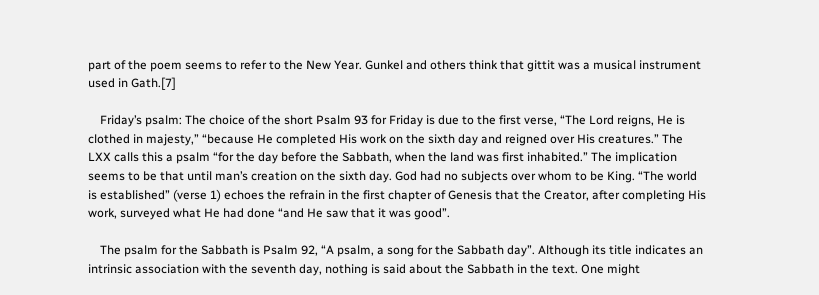part of the poem seems to refer to the New Year. Gunkel and others think that gittit was a musical instrument used in Gath.[7]

    Friday’s psalm: The choice of the short Psalm 93 for Friday is due to the first verse, “The Lord reigns, He is clothed in majesty,” “because He completed His work on the sixth day and reigned over His creatures.” The LXX calls this a psalm “for the day before the Sabbath, when the land was first inhabited.” The implication seems to be that until man’s creation on the sixth day. God had no subjects over whom to be King. “The world is established” (verse 1) echoes the refrain in the first chapter of Genesis that the Creator, after completing His work, surveyed what He had done “and He saw that it was good”.

    The psalm for the Sabbath is Psalm 92, “A psalm, a song for the Sabbath day”. Although its title indicates an intrinsic association with the seventh day, nothing is said about the Sabbath in the text. One might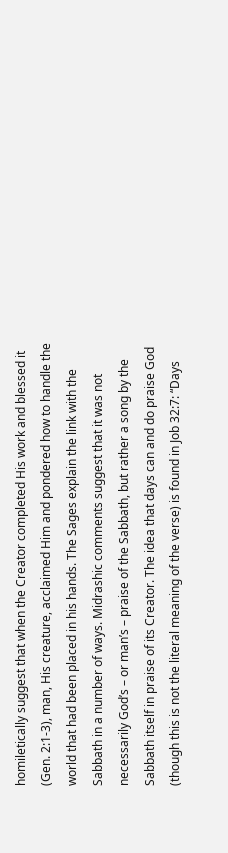homiletically suggest that when the Creator completed His work and blessed it (Gen. 2:1-3), man, His creature, acclaimed Him and pondered how to handle the world that had been placed in his hands. The Sages explain the link with the Sabbath in a number of ways. Midrashic comments suggest that it was not necessarily God’s – or man’s – praise of the Sabbath, but rather a song by the Sabbath itself in praise of its Creator. The idea that days can and do praise God (though this is not the literal meaning of the verse) is found in Job 32:7: “Days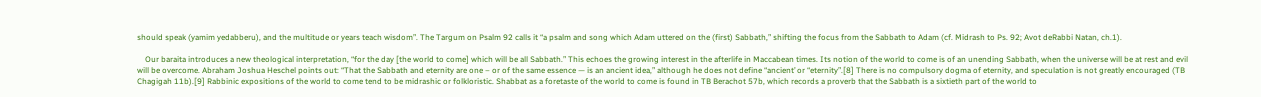should speak (yamim yedabberu), and the multitude or years teach wisdom”. The Targum on Psalm 92 calls it “a psalm and song which Adam uttered on the (first) Sabbath,” shifting the focus from the Sabbath to Adam (cf. Midrash to Ps. 92; Avot deRabbi Natan, ch.1).

    Our baraita introduces a new theological interpretation, “for the day [the world to come] which will be all Sabbath.” This echoes the growing interest in the afterlife in Maccabean times. Its notion of the world to come is of an unending Sabbath, when the universe will be at rest and evil will be overcome. Abraham Joshua Heschel points out: “That the Sabbath and eternity are one – or of the same essence — is an ancient idea,” although he does not define “ancient’ or “eternity”.[8] There is no compulsory dogma of eternity, and speculation is not greatly encouraged (TB Chagigah 11b).[9] Rabbinic expositions of the world to come tend to be midrashic or folkloristic. Shabbat as a foretaste of the world to come is found in TB Berachot 57b, which records a proverb that the Sabbath is a sixtieth part of the world to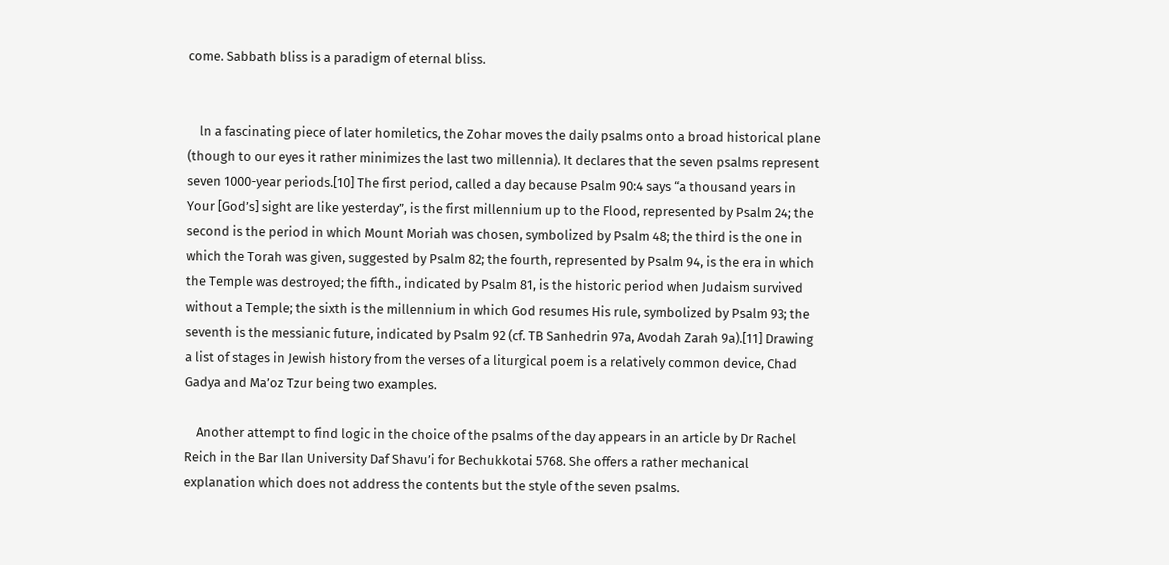come. Sabbath bliss is a paradigm of eternal bliss.


    ln a fascinating piece of later homiletics, the Zohar moves the daily psalms onto a broad historical plane (though to our eyes it rather minimizes the last two millennia). It declares that the seven psalms represent seven 1000-year periods.[10] The first period, called a day because Psalm 90:4 says “a thousand years in Your [God’s] sight are like yesterday”, is the first millennium up to the Flood, represented by Psalm 24; the second is the period in which Mount Moriah was chosen, symbolized by Psalm 48; the third is the one in which the Torah was given, suggested by Psalm 82; the fourth, represented by Psalm 94, is the era in which the Temple was destroyed; the fifth., indicated by Psalm 81, is the historic period when Judaism survived without a Temple; the sixth is the millennium in which God resumes His rule, symbolized by Psalm 93; the seventh is the messianic future, indicated by Psalm 92 (cf. TB Sanhedrin 97a, Avodah Zarah 9a).[11] Drawing a list of stages in Jewish history from the verses of a liturgical poem is a relatively common device, Chad Gadya and Ma’oz Tzur being two examples.

    Another attempt to find logic in the choice of the psalms of the day appears in an article by Dr Rachel Reich in the Bar Ilan University Daf Shavu’i for Bechukkotai 5768. She offers a rather mechanical explanation which does not address the contents but the style of the seven psalms.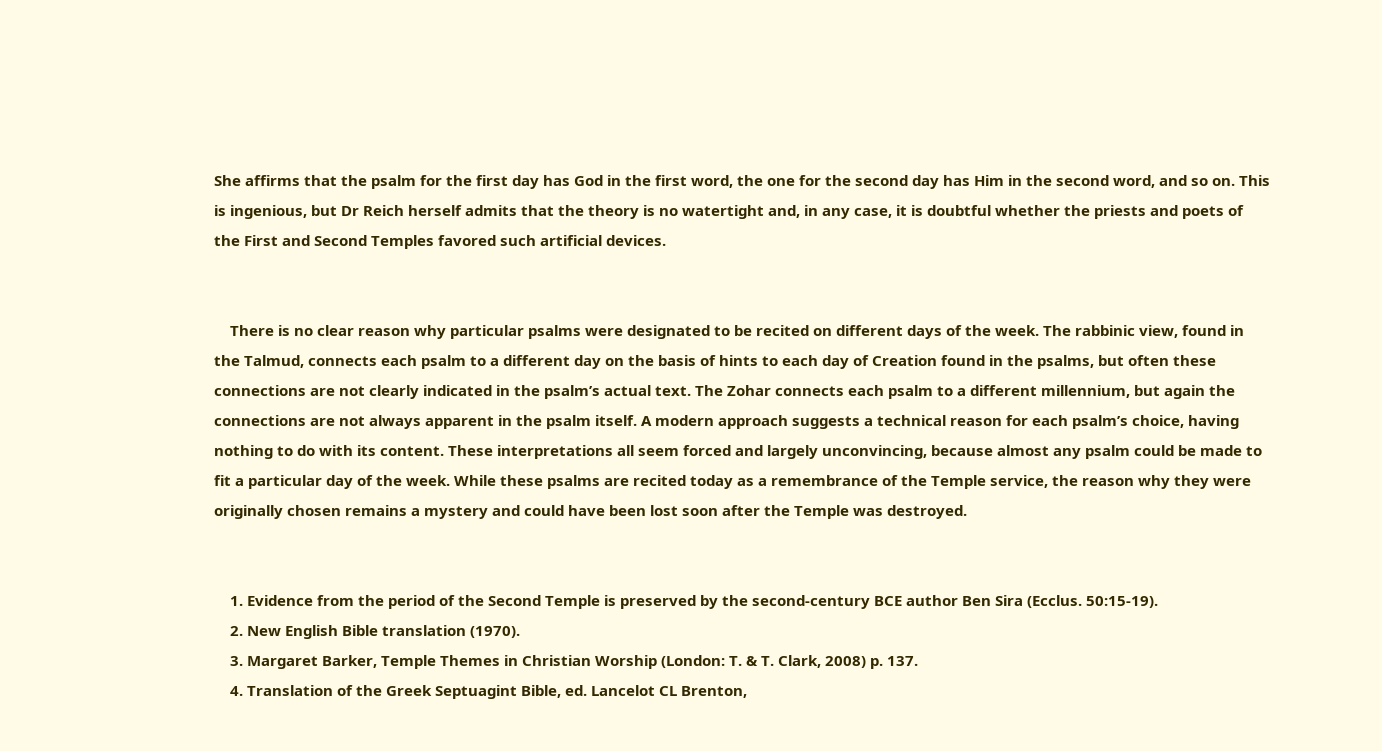She affirms that the psalm for the first day has God in the first word, the one for the second day has Him in the second word, and so on. This is ingenious, but Dr Reich herself admits that the theory is no watertight and, in any case, it is doubtful whether the priests and poets of the First and Second Temples favored such artificial devices.


    There is no clear reason why particular psalms were designated to be recited on different days of the week. The rabbinic view, found in the Talmud, connects each psalm to a different day on the basis of hints to each day of Creation found in the psalms, but often these connections are not clearly indicated in the psalm’s actual text. The Zohar connects each psalm to a different millennium, but again the connections are not always apparent in the psalm itself. A modern approach suggests a technical reason for each psalm’s choice, having nothing to do with its content. These interpretations all seem forced and largely unconvincing, because almost any psalm could be made to fit a particular day of the week. While these psalms are recited today as a remembrance of the Temple service, the reason why they were originally chosen remains a mystery and could have been lost soon after the Temple was destroyed.


    1. Evidence from the period of the Second Temple is preserved by the second-century BCE author Ben Sira (Ecclus. 50:15-19).
    2. New English Bible translation (1970).
    3. Margaret Barker, Temple Themes in Christian Worship (London: T. & T. Clark, 2008) p. 137.
    4. Translation of the Greek Septuagint Bible, ed. Lancelot CL Brenton,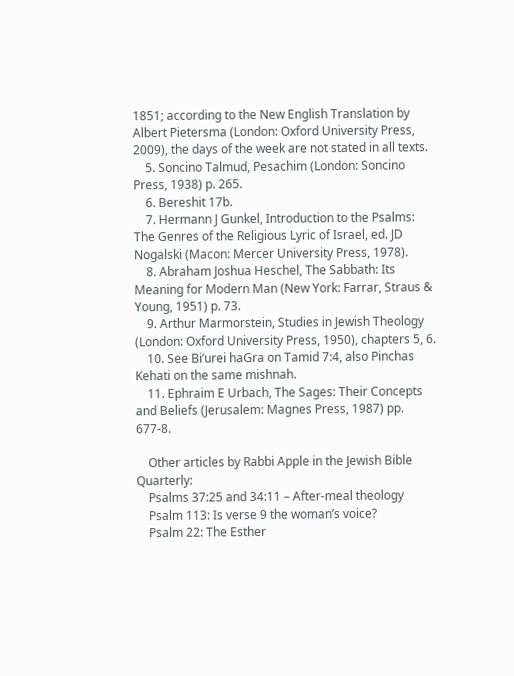1851; according to the New English Translation by Albert Pietersma (London: Oxford University Press, 2009), the days of the week are not stated in all texts.
    5. Soncino Talmud, Pesachim (London: Soncino Press, 1938) p. 265.
    6. Bereshit 17b.
    7. Hermann J Gunkel, Introduction to the Psalms: The Genres of the Religious Lyric of Israel, ed. JD Nogalski (Macon: Mercer University Press, 1978).
    8. Abraham Joshua Heschel, The Sabbath: Its Meaning for Modern Man (New York: Farrar, Straus & Young, 1951) p. 73.
    9. Arthur Marmorstein, Studies in Jewish Theology (London: Oxford University Press, 1950), chapters 5, 6.
    10. See Bi’urei haGra on Tamid 7:4, also Pinchas Kehati on the same mishnah.
    11. Ephraim E Urbach, The Sages: Their Concepts and Beliefs (Jerusalem: Magnes Press, 1987) pp. 677-8.

    Other articles by Rabbi Apple in the Jewish Bible Quarterly:
    Psalms 37:25 and 34:11 – After-meal theology
    Psalm 113: Is verse 9 the woman’s voice?
    Psalm 22: The Esther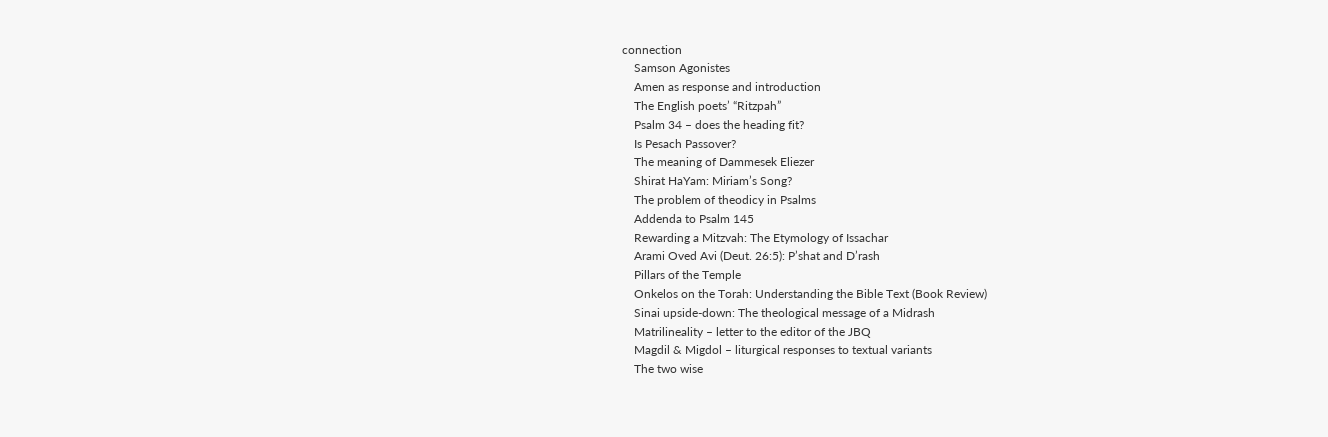connection
    Samson Agonistes
    Amen as response and introduction
    The English poets’ “Ritzpah”
    Psalm 34 – does the heading fit?
    Is Pesach Passover?
    The meaning of Dammesek Eliezer
    Shirat HaYam: Miriam’s Song?
    The problem of theodicy in Psalms
    Addenda to Psalm 145
    Rewarding a Mitzvah: The Etymology of Issachar
    Arami Oved Avi (Deut. 26:5): P’shat and D’rash
    Pillars of the Temple
    Onkelos on the Torah: Understanding the Bible Text (Book Review)
    Sinai upside-down: The theological message of a Midrash
    Matrilineality – letter to the editor of the JBQ
    Magdil & Migdol – liturgical responses to textual variants
    The two wise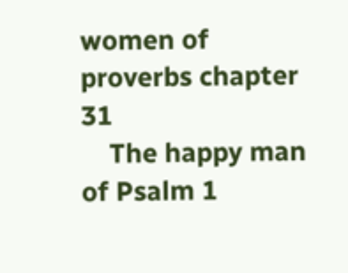women of proverbs chapter 31
    The happy man of Psalm 1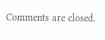Comments are closed.